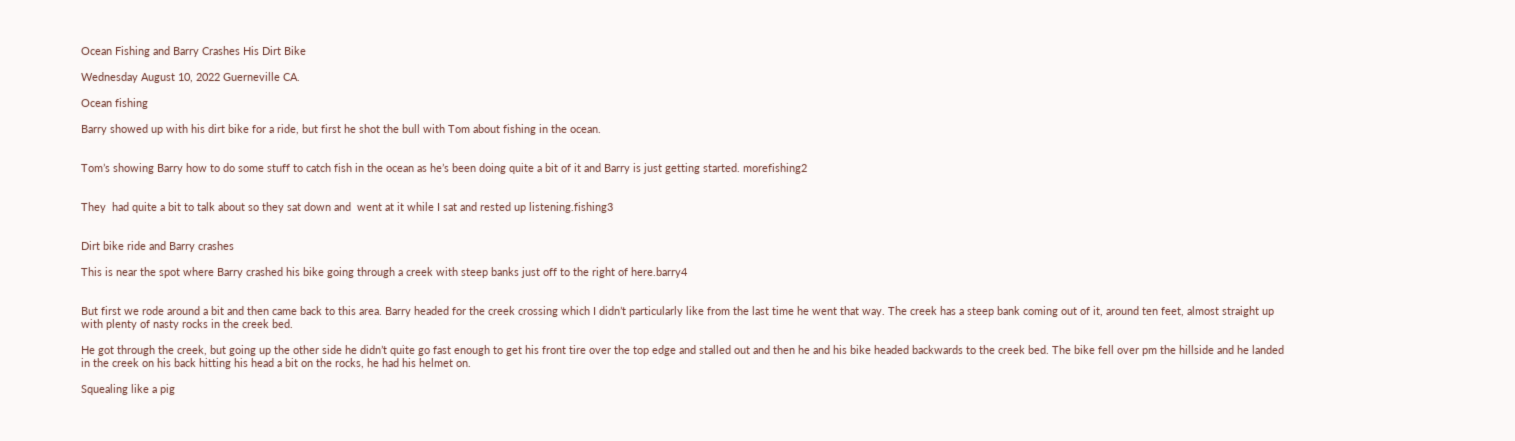Ocean Fishing and Barry Crashes His Dirt Bike

Wednesday August 10, 2022 Guerneville CA.

Ocean fishing

Barry showed up with his dirt bike for a ride, but first he shot the bull with Tom about fishing in the ocean.


Tom’s showing Barry how to do some stuff to catch fish in the ocean as he’s been doing quite a bit of it and Barry is just getting started. morefishing2


They  had quite a bit to talk about so they sat down and  went at it while I sat and rested up listening.fishing3


Dirt bike ride and Barry crashes

This is near the spot where Barry crashed his bike going through a creek with steep banks just off to the right of here.barry4


But first we rode around a bit and then came back to this area. Barry headed for the creek crossing which I didn’t particularly like from the last time he went that way. The creek has a steep bank coming out of it, around ten feet, almost straight up with plenty of nasty rocks in the creek bed.

He got through the creek, but going up the other side he didn’t quite go fast enough to get his front tire over the top edge and stalled out and then he and his bike headed backwards to the creek bed. The bike fell over pm the hillside and he landed in the creek on his back hitting his head a bit on the rocks, he had his helmet on.

Squealing like a pig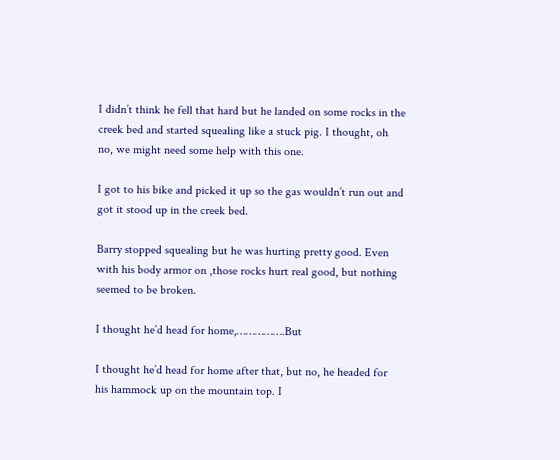I didn’t think he fell that hard but he landed on some rocks in the creek bed and started squealing like a stuck pig. I thought, oh no, we might need some help with this one.

I got to his bike and picked it up so the gas wouldn’t run out and got it stood up in the creek bed.

Barry stopped squealing but he was hurting pretty good. Even with his body armor on ,those rocks hurt real good, but nothing seemed to be broken.

I thought he’d head for home,…………….But

I thought he’d head for home after that, but no, he headed for his hammock up on the mountain top. I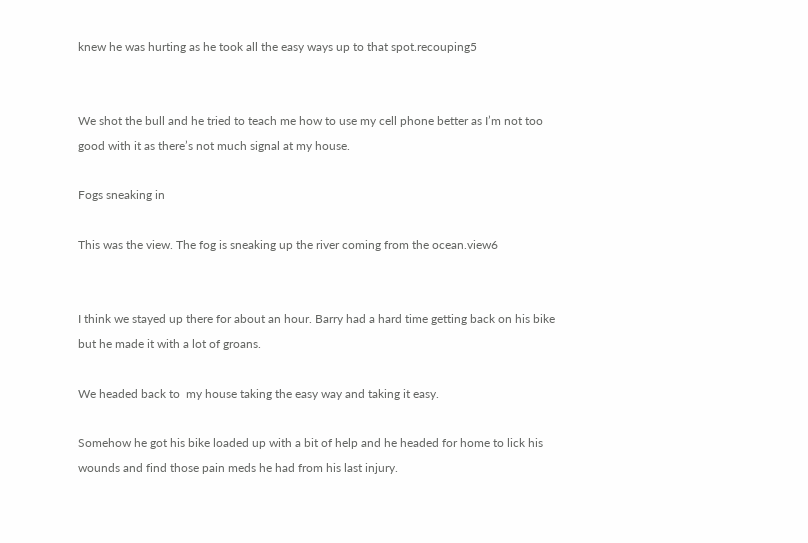knew he was hurting as he took all the easy ways up to that spot.recouping5


We shot the bull and he tried to teach me how to use my cell phone better as I’m not too good with it as there’s not much signal at my house.

Fogs sneaking in

This was the view. The fog is sneaking up the river coming from the ocean.view6


I think we stayed up there for about an hour. Barry had a hard time getting back on his bike but he made it with a lot of groans.

We headed back to  my house taking the easy way and taking it easy.

Somehow he got his bike loaded up with a bit of help and he headed for home to lick his wounds and find those pain meds he had from his last injury.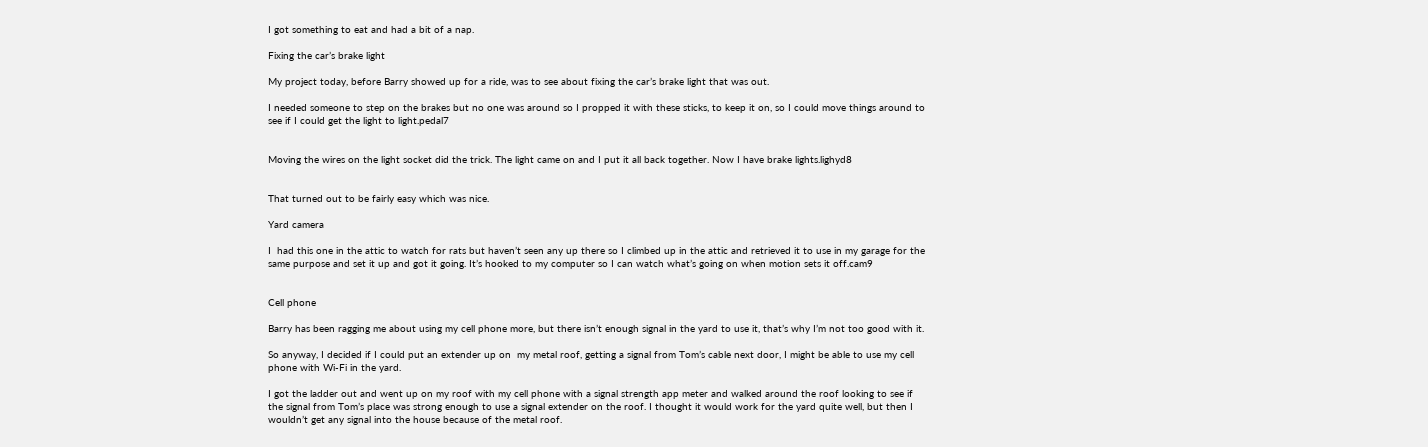I got something to eat and had a bit of a nap.

Fixing the car’s brake light

My project today, before Barry showed up for a ride, was to see about fixing the car’s brake light that was out.

I needed someone to step on the brakes but no one was around so I propped it with these sticks, to keep it on, so I could move things around to see if I could get the light to light.pedal7


Moving the wires on the light socket did the trick. The light came on and I put it all back together. Now I have brake lights.lighyd8


That turned out to be fairly easy which was nice.

Yard camera

I  had this one in the attic to watch for rats but haven’t seen any up there so I climbed up in the attic and retrieved it to use in my garage for the same purpose and set it up and got it going. It’s hooked to my computer so I can watch what’s going on when motion sets it off.cam9


Cell phone

Barry has been ragging me about using my cell phone more, but there isn’t enough signal in the yard to use it, that’s why I’m not too good with it.

So anyway, I decided if I could put an extender up on  my metal roof, getting a signal from Tom’s cable next door, I might be able to use my cell phone with Wi-Fi in the yard.

I got the ladder out and went up on my roof with my cell phone with a signal strength app meter and walked around the roof looking to see if the signal from Tom’s place was strong enough to use a signal extender on the roof. I thought it would work for the yard quite well, but then I wouldn’t get any signal into the house because of the metal roof.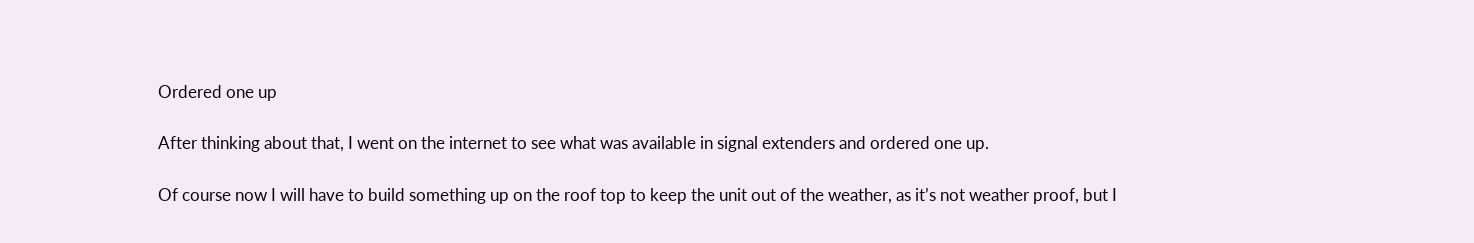Ordered one up

After thinking about that, I went on the internet to see what was available in signal extenders and ordered one up.

Of course now I will have to build something up on the roof top to keep the unit out of the weather, as it’s not weather proof, but I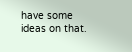have some ideas on that.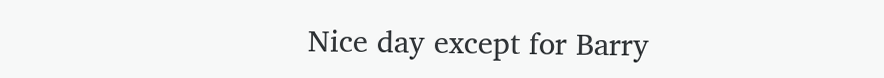Nice day except for Barry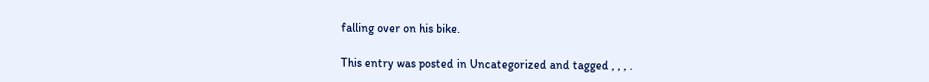falling over on his bike.

This entry was posted in Uncategorized and tagged , , , .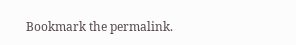Bookmark the permalink.